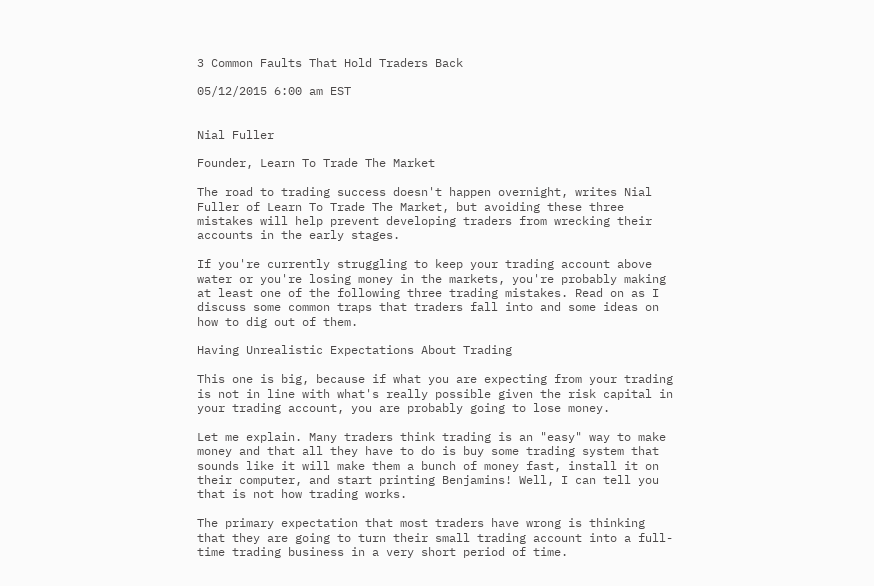3 Common Faults That Hold Traders Back

05/12/2015 6:00 am EST


Nial Fuller

Founder, Learn To Trade The Market

The road to trading success doesn't happen overnight, writes Nial Fuller of Learn To Trade The Market, but avoiding these three mistakes will help prevent developing traders from wrecking their accounts in the early stages.

If you're currently struggling to keep your trading account above water or you're losing money in the markets, you're probably making at least one of the following three trading mistakes. Read on as I discuss some common traps that traders fall into and some ideas on how to dig out of them.

Having Unrealistic Expectations About Trading

This one is big, because if what you are expecting from your trading is not in line with what's really possible given the risk capital in your trading account, you are probably going to lose money.

Let me explain. Many traders think trading is an "easy" way to make money and that all they have to do is buy some trading system that sounds like it will make them a bunch of money fast, install it on their computer, and start printing Benjamins! Well, I can tell you that is not how trading works.

The primary expectation that most traders have wrong is thinking that they are going to turn their small trading account into a full-time trading business in a very short period of time.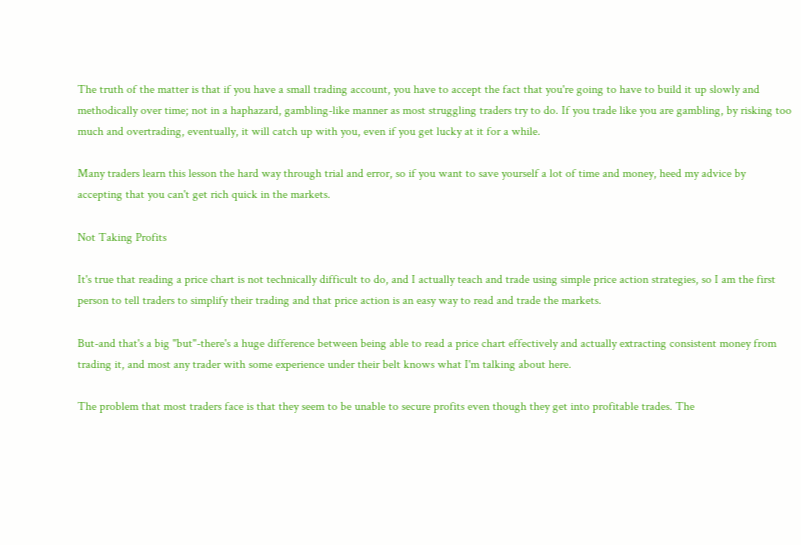The truth of the matter is that if you have a small trading account, you have to accept the fact that you're going to have to build it up slowly and methodically over time; not in a haphazard, gambling-like manner as most struggling traders try to do. If you trade like you are gambling, by risking too much and overtrading, eventually, it will catch up with you, even if you get lucky at it for a while.

Many traders learn this lesson the hard way through trial and error, so if you want to save yourself a lot of time and money, heed my advice by accepting that you can't get rich quick in the markets.

Not Taking Profits

It's true that reading a price chart is not technically difficult to do, and I actually teach and trade using simple price action strategies, so I am the first person to tell traders to simplify their trading and that price action is an easy way to read and trade the markets.

But-and that's a big "but"-there's a huge difference between being able to read a price chart effectively and actually extracting consistent money from trading it, and most any trader with some experience under their belt knows what I'm talking about here.

The problem that most traders face is that they seem to be unable to secure profits even though they get into profitable trades. The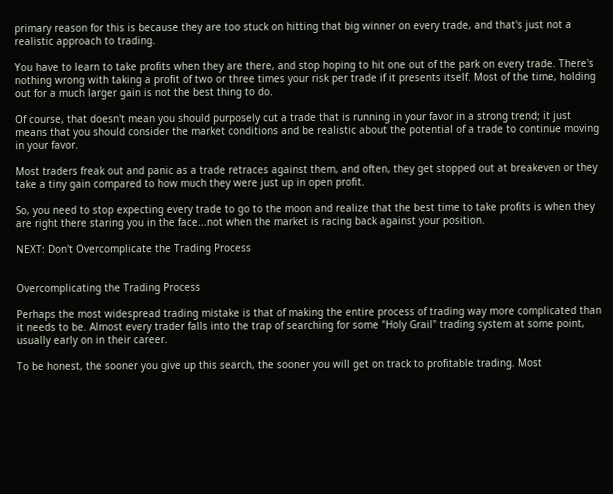primary reason for this is because they are too stuck on hitting that big winner on every trade, and that's just not a realistic approach to trading.

You have to learn to take profits when they are there, and stop hoping to hit one out of the park on every trade. There's nothing wrong with taking a profit of two or three times your risk per trade if it presents itself. Most of the time, holding out for a much larger gain is not the best thing to do.

Of course, that doesn't mean you should purposely cut a trade that is running in your favor in a strong trend; it just means that you should consider the market conditions and be realistic about the potential of a trade to continue moving in your favor.

Most traders freak out and panic as a trade retraces against them, and often, they get stopped out at breakeven or they take a tiny gain compared to how much they were just up in open profit.

So, you need to stop expecting every trade to go to the moon and realize that the best time to take profits is when they are right there staring you in the face...not when the market is racing back against your position.

NEXT: Don't Overcomplicate the Trading Process


Overcomplicating the Trading Process

Perhaps the most widespread trading mistake is that of making the entire process of trading way more complicated than it needs to be. Almost every trader falls into the trap of searching for some "Holy Grail" trading system at some point, usually early on in their career.

To be honest, the sooner you give up this search, the sooner you will get on track to profitable trading. Most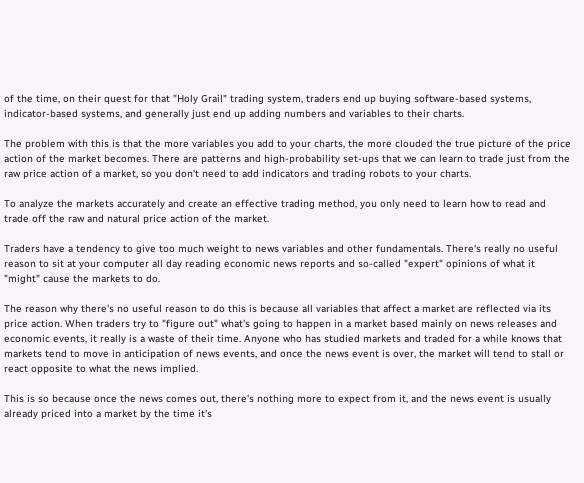of the time, on their quest for that "Holy Grail" trading system, traders end up buying software-based systems, indicator-based systems, and generally just end up adding numbers and variables to their charts.

The problem with this is that the more variables you add to your charts, the more clouded the true picture of the price action of the market becomes. There are patterns and high-probability set-ups that we can learn to trade just from the raw price action of a market, so you don't need to add indicators and trading robots to your charts.

To analyze the markets accurately and create an effective trading method, you only need to learn how to read and trade off the raw and natural price action of the market.

Traders have a tendency to give too much weight to news variables and other fundamentals. There's really no useful reason to sit at your computer all day reading economic news reports and so-called "expert" opinions of what it "might" cause the markets to do.

The reason why there's no useful reason to do this is because all variables that affect a market are reflected via its price action. When traders try to "figure out" what's going to happen in a market based mainly on news releases and economic events, it really is a waste of their time. Anyone who has studied markets and traded for a while knows that markets tend to move in anticipation of news events, and once the news event is over, the market will tend to stall or react opposite to what the news implied.

This is so because once the news comes out, there's nothing more to expect from it, and the news event is usually already priced into a market by the time it's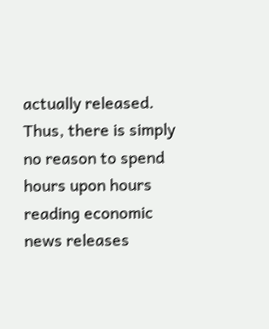actually released. Thus, there is simply no reason to spend hours upon hours reading economic news releases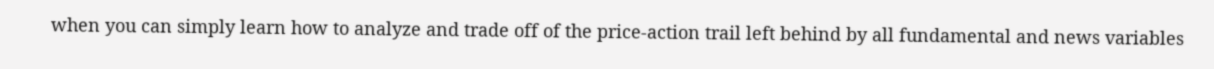when you can simply learn how to analyze and trade off of the price-action trail left behind by all fundamental and news variables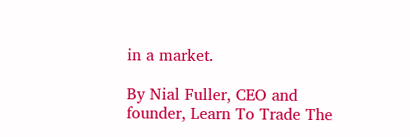in a market.

By Nial Fuller, CEO and founder, Learn To Trade The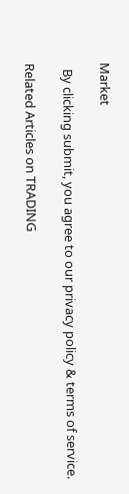Market

  By clicking submit, you agree to our privacy policy & terms of service.

Related Articles on TRADING